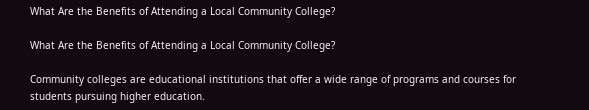What Are the Benefits of Attending a Local Community College?

What Are the Benefits of Attending a Local Community College?

Community colleges are educational institutions that offer a wide range of programs and courses for students pursuing higher education.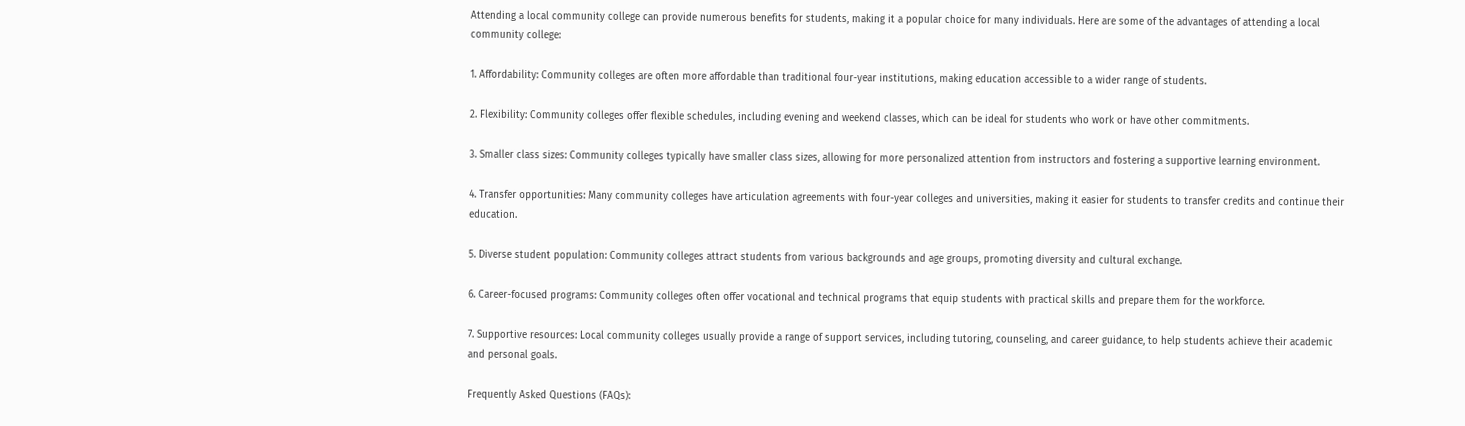Attending a local community college can provide numerous benefits for students, making it a popular choice for many individuals. Here are some of the advantages of attending a local community college:

1. Affordability: Community colleges are often more affordable than traditional four-year institutions, making education accessible to a wider range of students.

2. Flexibility: Community colleges offer flexible schedules, including evening and weekend classes, which can be ideal for students who work or have other commitments.

3. Smaller class sizes: Community colleges typically have smaller class sizes, allowing for more personalized attention from instructors and fostering a supportive learning environment.

4. Transfer opportunities: Many community colleges have articulation agreements with four-year colleges and universities, making it easier for students to transfer credits and continue their education.

5. Diverse student population: Community colleges attract students from various backgrounds and age groups, promoting diversity and cultural exchange.

6. Career-focused programs: Community colleges often offer vocational and technical programs that equip students with practical skills and prepare them for the workforce.

7. Supportive resources: Local community colleges usually provide a range of support services, including tutoring, counseling, and career guidance, to help students achieve their academic and personal goals.

Frequently Asked Questions (FAQs):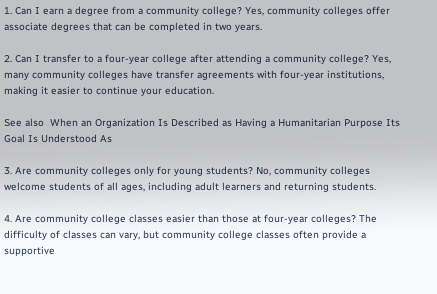1. Can I earn a degree from a community college? Yes, community colleges offer associate degrees that can be completed in two years.

2. Can I transfer to a four-year college after attending a community college? Yes, many community colleges have transfer agreements with four-year institutions, making it easier to continue your education.

See also  When an Organization Is Described as Having a Humanitarian Purpose Its Goal Is Understood As

3. Are community colleges only for young students? No, community colleges welcome students of all ages, including adult learners and returning students.

4. Are community college classes easier than those at four-year colleges? The difficulty of classes can vary, but community college classes often provide a supportive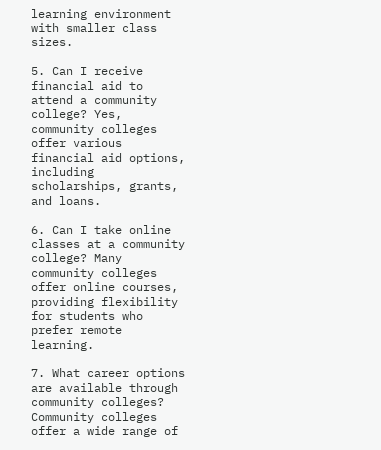learning environment with smaller class sizes.

5. Can I receive financial aid to attend a community college? Yes, community colleges offer various financial aid options, including scholarships, grants, and loans.

6. Can I take online classes at a community college? Many community colleges offer online courses, providing flexibility for students who prefer remote learning.

7. What career options are available through community colleges? Community colleges offer a wide range of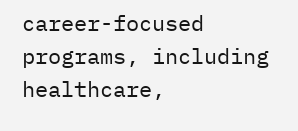career-focused programs, including healthcare,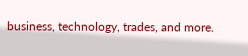business, technology, trades, and more.